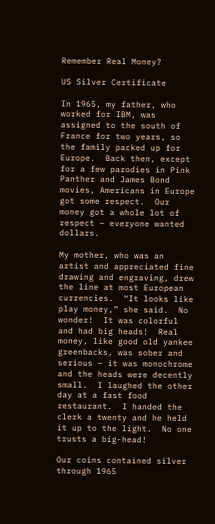Remember Real Money?

US Silver Certificate

In 1965, my father, who worked for IBM, was assigned to the south of France for two years, so the family packed up for Europe.  Back then, except for a few parodies in Pink Panther and James Bond movies, Americans in Europe got some respect.  Our money got a whole lot of respect – everyone wanted dollars.

My mother, who was an artist and appreciated fine drawing and engraving, drew the line at most European currencies.  “It looks like play money,” she said.  No wonder!  It was colorful and had big heads!  Real money, like good old yankee greenbacks, was sober and serious – it was monochrome and the heads were decently small.  I laughed the other day at a fast food restaurant.  I handed the clerk a twenty and he held it up to the light.  No one trusts a big-head!

Our coins contained silver through 1965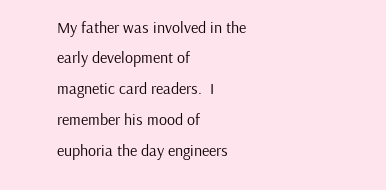My father was involved in the early development of magnetic card readers.  I remember his mood of euphoria the day engineers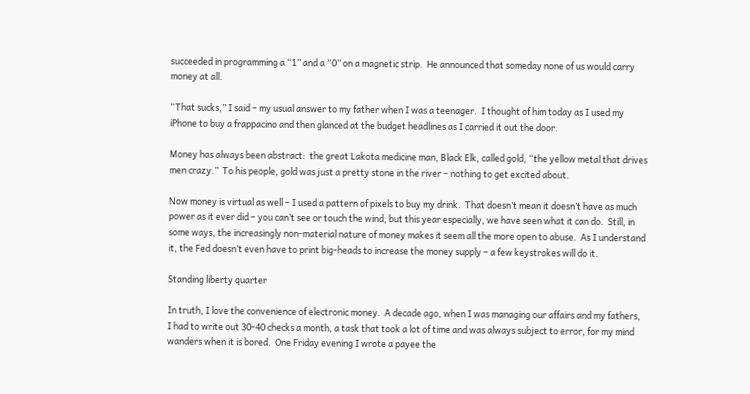succeeded in programming a “1” and a “0” on a magnetic strip.  He announced that someday none of us would carry money at all.

“That sucks,” I said – my usual answer to my father when I was a teenager.  I thought of him today as I used my iPhone to buy a frappacino and then glanced at the budget headlines as I carried it out the door.

Money has always been abstract:  the great Lakota medicine man, Black Elk, called gold, “the yellow metal that drives men crazy.”  To his people, gold was just a pretty stone in the river – nothing to get excited about.

Now money is virtual as well – I used a pattern of pixels to buy my drink.  That doesn’t mean it doesn’t have as much power as it ever did – you can’t see or touch the wind, but this year especially, we have seen what it can do.  Still, in some ways, the increasingly non-material nature of money makes it seem all the more open to abuse.  As I understand it, the Fed doesn’t even have to print big-heads to increase the money supply – a few keystrokes will do it.

Standing liberty quarter

In truth, I love the convenience of electronic money.  A decade ago, when I was managing our affairs and my fathers, I had to write out 30-40 checks a month, a task that took a lot of time and was always subject to error, for my mind wanders when it is bored.  One Friday evening I wrote a payee the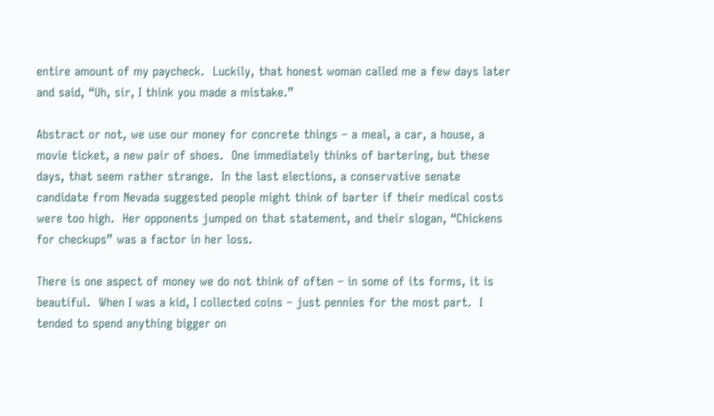entire amount of my paycheck.  Luckily, that honest woman called me a few days later and said, “Uh, sir, I think you made a mistake.”

Abstract or not, we use our money for concrete things – a meal, a car, a house, a movie ticket, a new pair of shoes.  One immediately thinks of bartering, but these days, that seem rather strange.  In the last elections, a conservative senate candidate from Nevada suggested people might think of barter if their medical costs were too high.  Her opponents jumped on that statement, and their slogan, “Chickens for checkups” was a factor in her loss.

There is one aspect of money we do not think of often – in some of its forms, it is beautiful.  When I was a kid, I collected coins – just pennies for the most part.  I tended to spend anything bigger on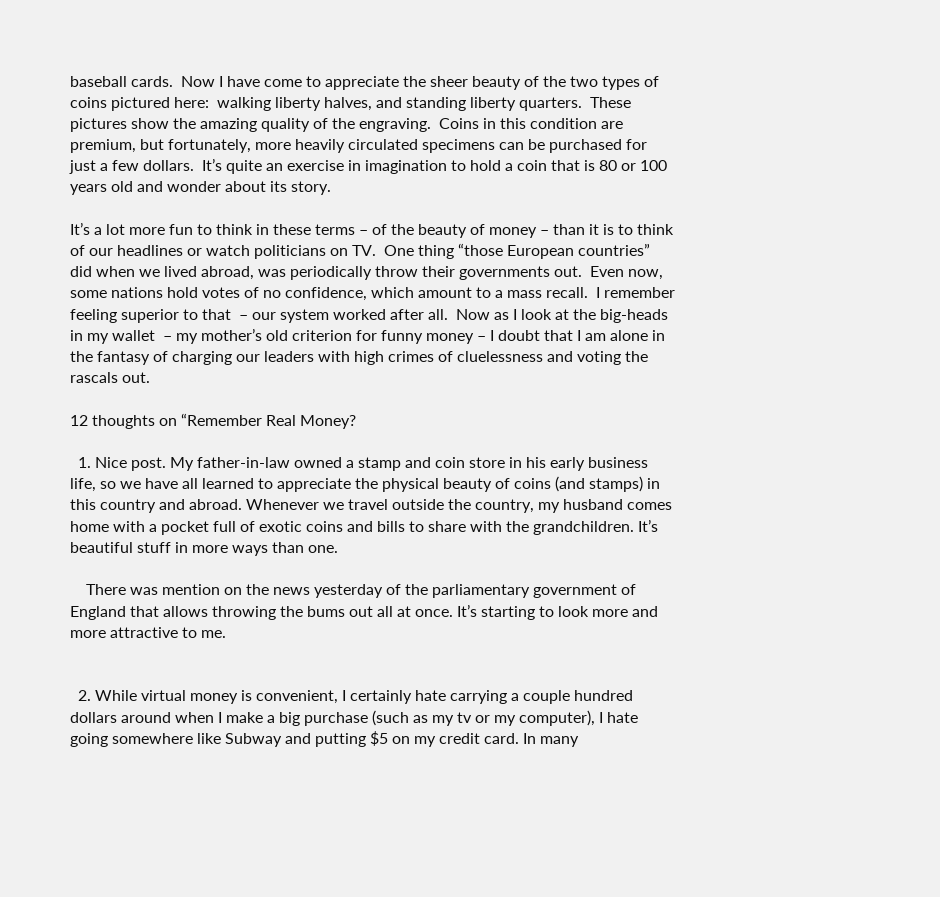baseball cards.  Now I have come to appreciate the sheer beauty of the two types of coins pictured here:  walking liberty halves, and standing liberty quarters.  These pictures show the amazing quality of the engraving.  Coins in this condition are premium, but fortunately, more heavily circulated specimens can be purchased for just a few dollars.  It’s quite an exercise in imagination to hold a coin that is 80 or 100 years old and wonder about its story.

It’s a lot more fun to think in these terms – of the beauty of money – than it is to think of our headlines or watch politicians on TV.  One thing “those European countries” did when we lived abroad, was periodically throw their governments out.  Even now, some nations hold votes of no confidence, which amount to a mass recall.  I remember feeling superior to that  – our system worked after all.  Now as I look at the big-heads in my wallet  – my mother’s old criterion for funny money – I doubt that I am alone in the fantasy of charging our leaders with high crimes of cluelessness and voting the rascals out.

12 thoughts on “Remember Real Money?

  1. Nice post. My father-in-law owned a stamp and coin store in his early business life, so we have all learned to appreciate the physical beauty of coins (and stamps) in this country and abroad. Whenever we travel outside the country, my husband comes home with a pocket full of exotic coins and bills to share with the grandchildren. It’s beautiful stuff in more ways than one.

    There was mention on the news yesterday of the parliamentary government of England that allows throwing the bums out all at once. It’s starting to look more and more attractive to me.


  2. While virtual money is convenient, I certainly hate carrying a couple hundred dollars around when I make a big purchase (such as my tv or my computer), I hate going somewhere like Subway and putting $5 on my credit card. In many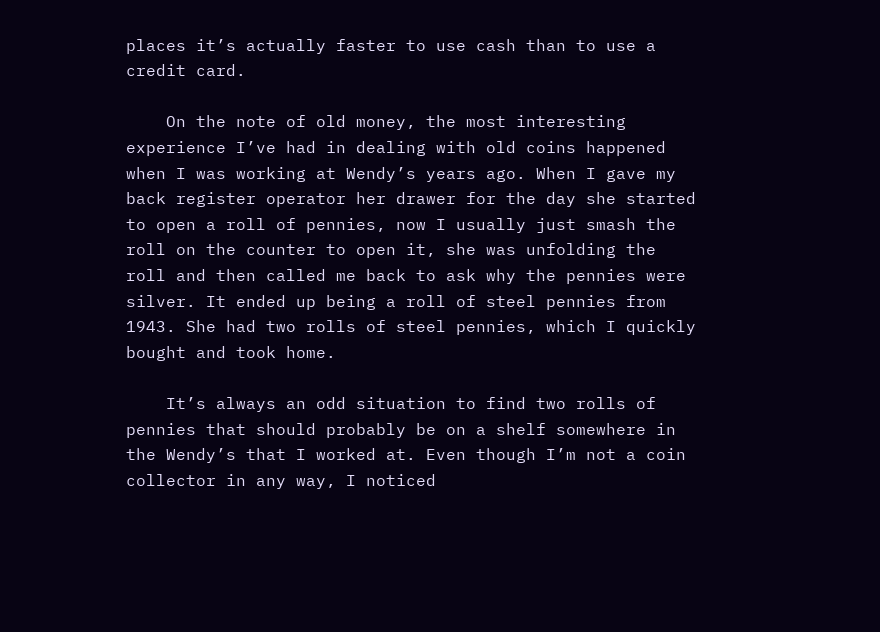places it’s actually faster to use cash than to use a credit card.

    On the note of old money, the most interesting experience I’ve had in dealing with old coins happened when I was working at Wendy’s years ago. When I gave my back register operator her drawer for the day she started to open a roll of pennies, now I usually just smash the roll on the counter to open it, she was unfolding the roll and then called me back to ask why the pennies were silver. It ended up being a roll of steel pennies from 1943. She had two rolls of steel pennies, which I quickly bought and took home.

    It’s always an odd situation to find two rolls of pennies that should probably be on a shelf somewhere in the Wendy’s that I worked at. Even though I’m not a coin collector in any way, I noticed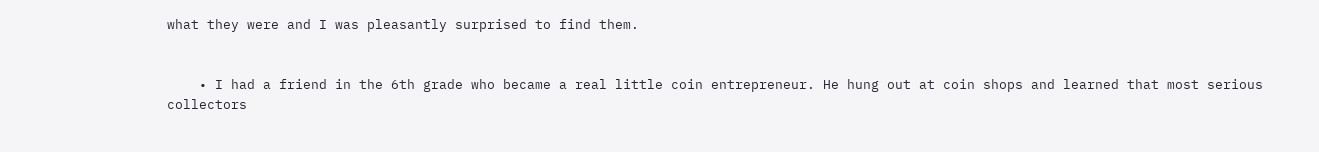what they were and I was pleasantly surprised to find them.


    • I had a friend in the 6th grade who became a real little coin entrepreneur. He hung out at coin shops and learned that most serious collectors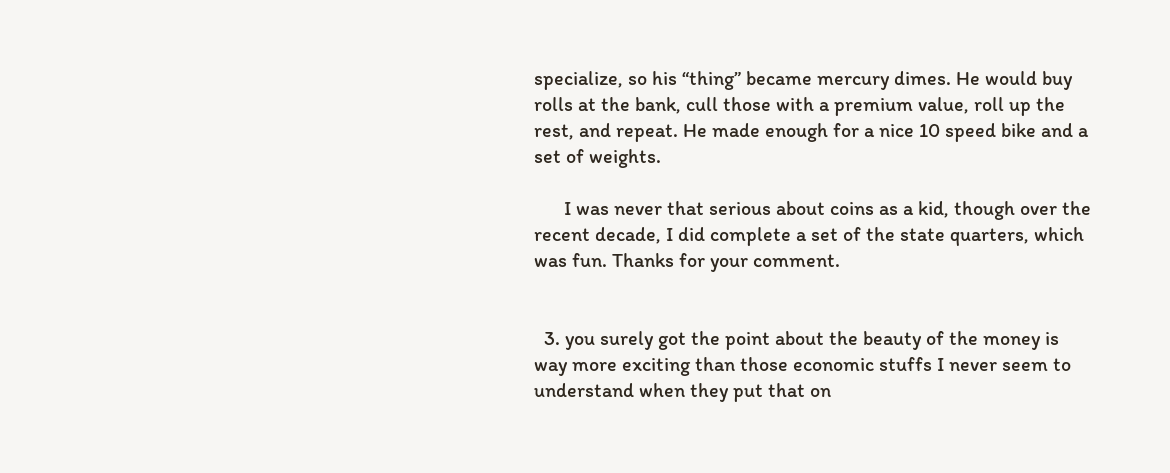specialize, so his “thing” became mercury dimes. He would buy rolls at the bank, cull those with a premium value, roll up the rest, and repeat. He made enough for a nice 10 speed bike and a set of weights.

      I was never that serious about coins as a kid, though over the recent decade, I did complete a set of the state quarters, which was fun. Thanks for your comment.


  3. you surely got the point about the beauty of the money is way more exciting than those economic stuffs I never seem to understand when they put that on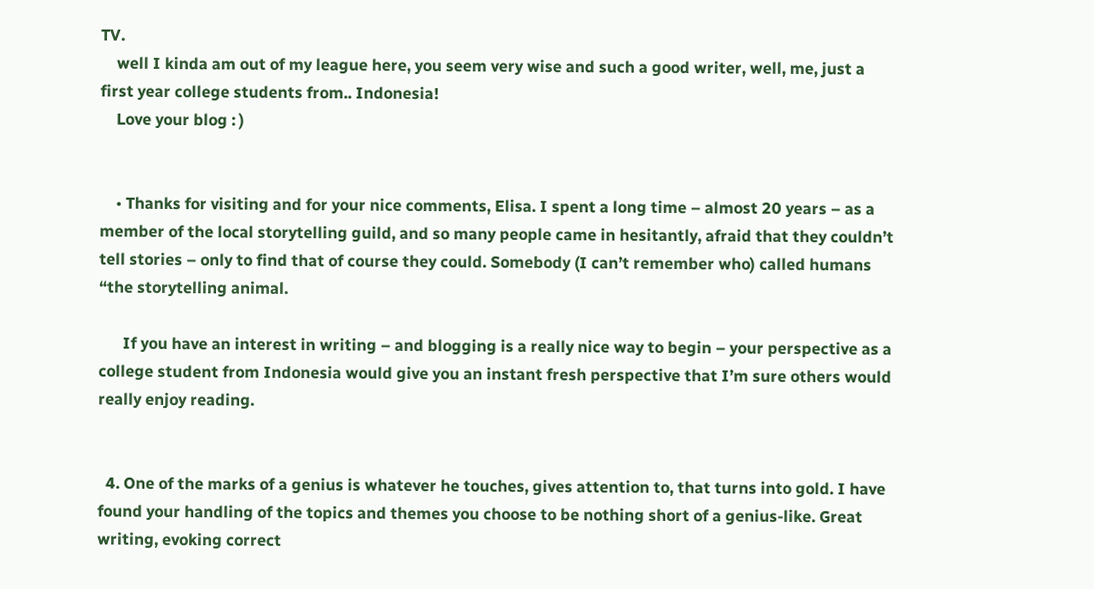TV.
    well I kinda am out of my league here, you seem very wise and such a good writer, well, me, just a first year college students from.. Indonesia!
    Love your blog : )


    • Thanks for visiting and for your nice comments, Elisa. I spent a long time – almost 20 years – as a member of the local storytelling guild, and so many people came in hesitantly, afraid that they couldn’t tell stories – only to find that of course they could. Somebody (I can’t remember who) called humans “the storytelling animal.

      If you have an interest in writing – and blogging is a really nice way to begin – your perspective as a college student from Indonesia would give you an instant fresh perspective that I’m sure others would really enjoy reading.


  4. One of the marks of a genius is whatever he touches, gives attention to, that turns into gold. I have found your handling of the topics and themes you choose to be nothing short of a genius-like. Great writing, evoking correct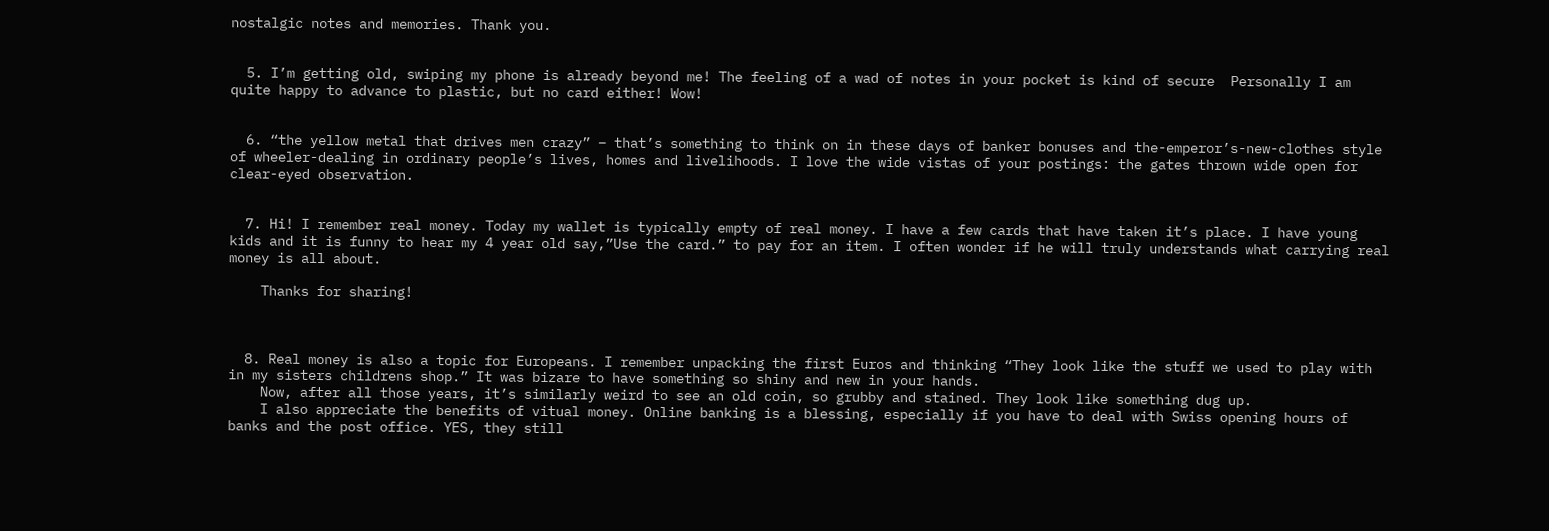nostalgic notes and memories. Thank you.


  5. I’m getting old, swiping my phone is already beyond me! The feeling of a wad of notes in your pocket is kind of secure  Personally I am quite happy to advance to plastic, but no card either! Wow!


  6. “the yellow metal that drives men crazy” – that’s something to think on in these days of banker bonuses and the-emperor’s-new-clothes style of wheeler-dealing in ordinary people’s lives, homes and livelihoods. I love the wide vistas of your postings: the gates thrown wide open for clear-eyed observation.


  7. Hi! I remember real money. Today my wallet is typically empty of real money. I have a few cards that have taken it’s place. I have young kids and it is funny to hear my 4 year old say,”Use the card.” to pay for an item. I often wonder if he will truly understands what carrying real money is all about.

    Thanks for sharing!



  8. Real money is also a topic for Europeans. I remember unpacking the first Euros and thinking “They look like the stuff we used to play with in my sisters childrens shop.” It was bizare to have something so shiny and new in your hands.
    Now, after all those years, it’s similarly weird to see an old coin, so grubby and stained. They look like something dug up.
    I also appreciate the benefits of vitual money. Online banking is a blessing, especially if you have to deal with Swiss opening hours of banks and the post office. YES, they still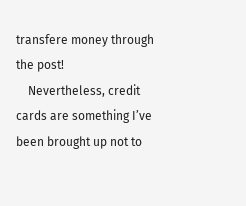transfere money through the post!
    Nevertheless, credit cards are something I’ve been brought up not to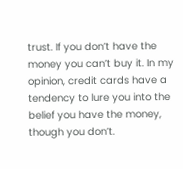trust. If you don’t have the money you can’t buy it. In my opinion, credit cards have a tendency to lure you into the belief you have the money, though you don’t.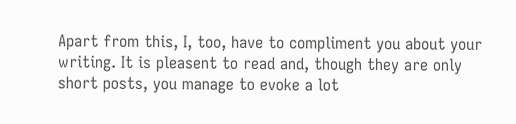Apart from this, I, too, have to compliment you about your writing. It is pleasent to read and, though they are only short posts, you manage to evoke a lot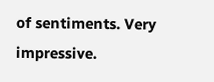of sentiments. Very impressive.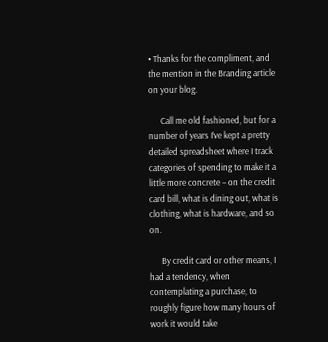• Thanks for the compliment, and the mention in the Branding article on your blog.

      Call me old fashioned, but for a number of years I’ve kept a pretty detailed spreadsheet where I track categories of spending to make it a little more concrete – on the credit card bill, what is dining out, what is clothing, what is hardware, and so on.

      By credit card or other means, I had a tendency, when contemplating a purchase, to roughly figure how many hours of work it would take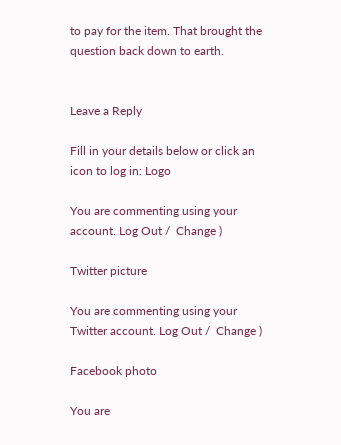to pay for the item. That brought the question back down to earth.


Leave a Reply

Fill in your details below or click an icon to log in: Logo

You are commenting using your account. Log Out /  Change )

Twitter picture

You are commenting using your Twitter account. Log Out /  Change )

Facebook photo

You are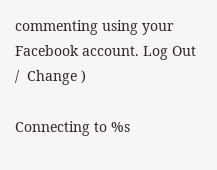commenting using your Facebook account. Log Out /  Change )

Connecting to %s